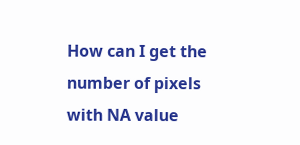How can I get the number of pixels with NA value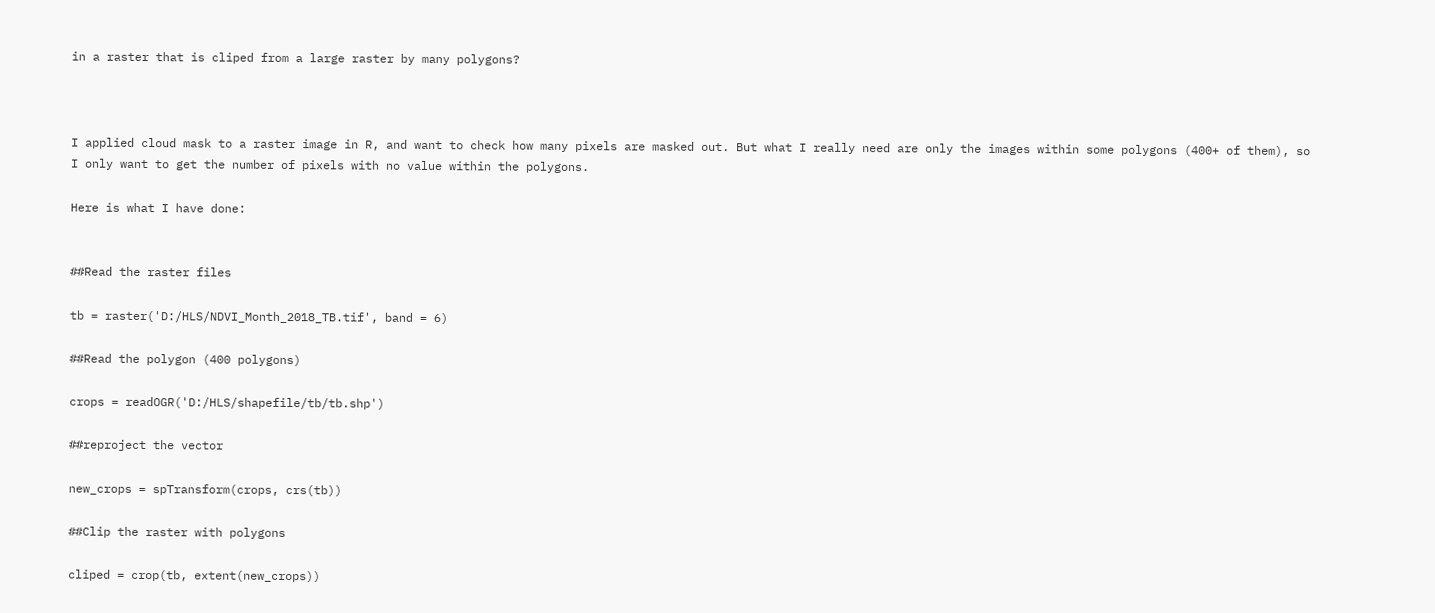in a raster that is cliped from a large raster by many polygons?



I applied cloud mask to a raster image in R, and want to check how many pixels are masked out. But what I really need are only the images within some polygons (400+ of them), so I only want to get the number of pixels with no value within the polygons.

Here is what I have done:


##Read the raster files

tb = raster('D:/HLS/NDVI_Month_2018_TB.tif', band = 6)

##Read the polygon (400 polygons)

crops = readOGR('D:/HLS/shapefile/tb/tb.shp')

##reproject the vector

new_crops = spTransform(crops, crs(tb))

##Clip the raster with polygons

cliped = crop(tb, extent(new_crops))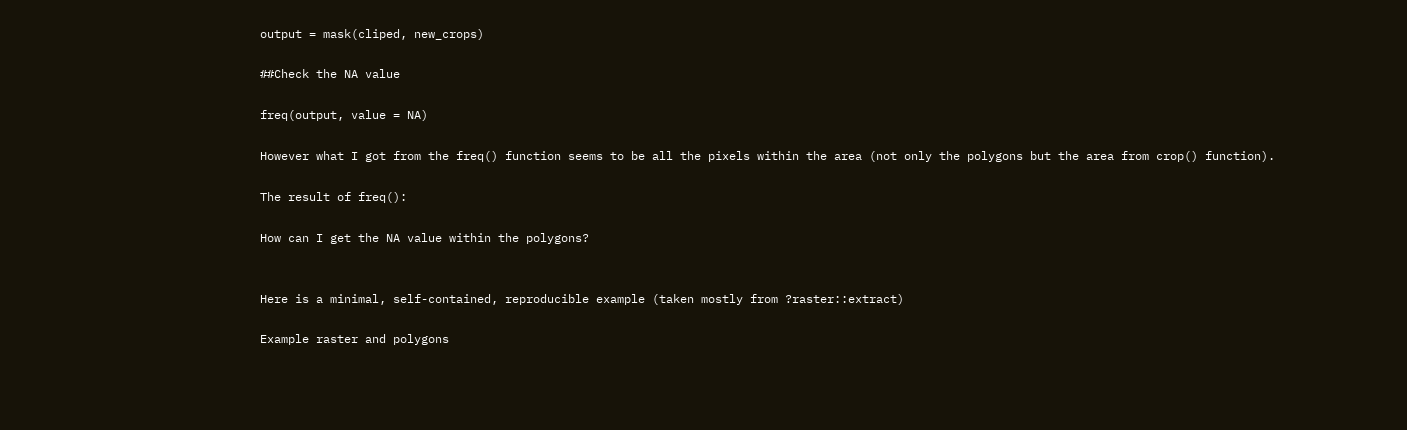output = mask(cliped, new_crops)

##Check the NA value

freq(output, value = NA)

However what I got from the freq() function seems to be all the pixels within the area (not only the polygons but the area from crop() function).

The result of freq():

How can I get the NA value within the polygons?


Here is a minimal, self-contained, reproducible example (taken mostly from ?raster::extract)

Example raster and polygons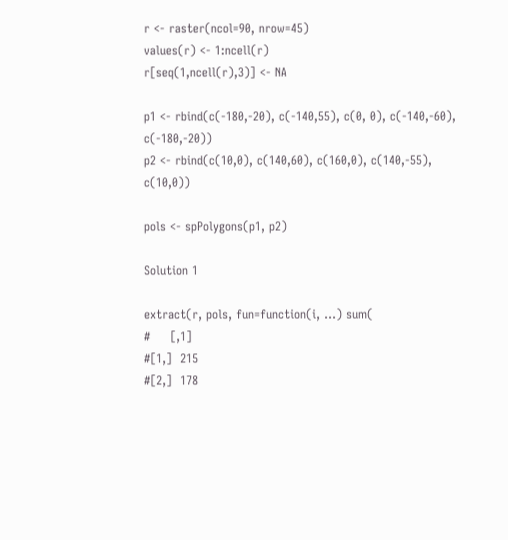r <- raster(ncol=90, nrow=45)
values(r) <- 1:ncell(r)
r[seq(1,ncell(r),3)] <- NA

p1 <- rbind(c(-180,-20), c(-140,55), c(0, 0), c(-140,-60), c(-180,-20))
p2 <- rbind(c(10,0), c(140,60), c(160,0), c(140,-55), c(10,0))

pols <- spPolygons(p1, p2)

Solution 1

extract(r, pols, fun=function(i, ...) sum(
#     [,1]
#[1,]  215
#[2,]  178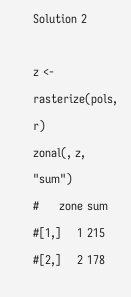Solution 2

z <- rasterize(pols, r)
zonal(, z, "sum")
#     zone sum
#[1,]    1 215
#[2,]    2 178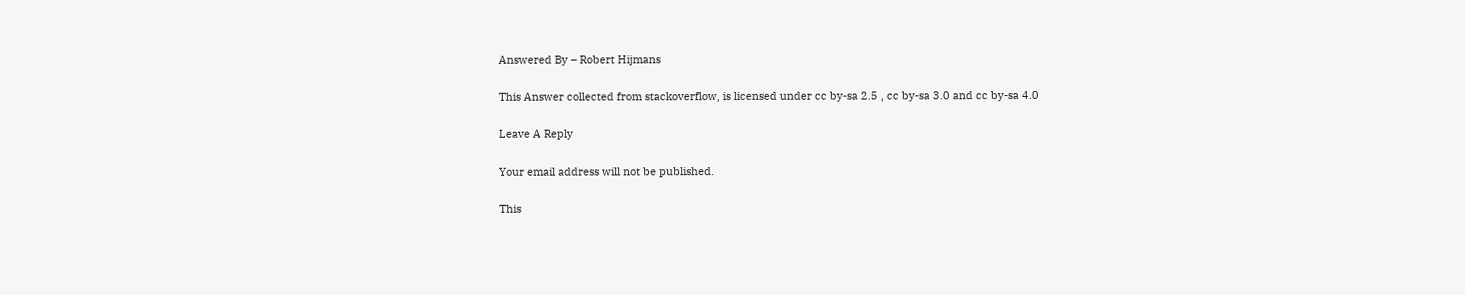Answered By – Robert Hijmans

This Answer collected from stackoverflow, is licensed under cc by-sa 2.5 , cc by-sa 3.0 and cc by-sa 4.0

Leave A Reply

Your email address will not be published.

This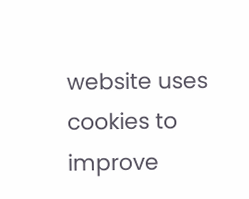website uses cookies to improve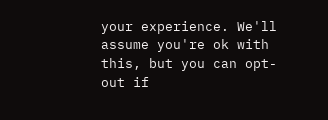your experience. We'll assume you're ok with this, but you can opt-out if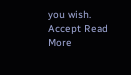you wish. Accept Read More